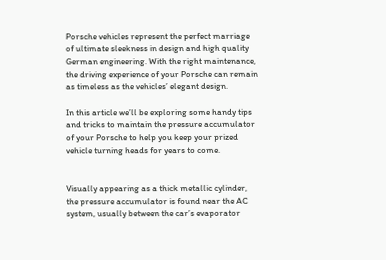Porsche vehicles represent the perfect marriage of ultimate sleekness in design and high quality German engineering. With the right maintenance, the driving experience of your Porsche can remain as timeless as the vehicles’ elegant design.

In this article we’ll be exploring some handy tips and tricks to maintain the pressure accumulator of your Porsche to help you keep your prized vehicle turning heads for years to come.


Visually appearing as a thick metallic cylinder, the pressure accumulator is found near the AC system, usually between the car’s evaporator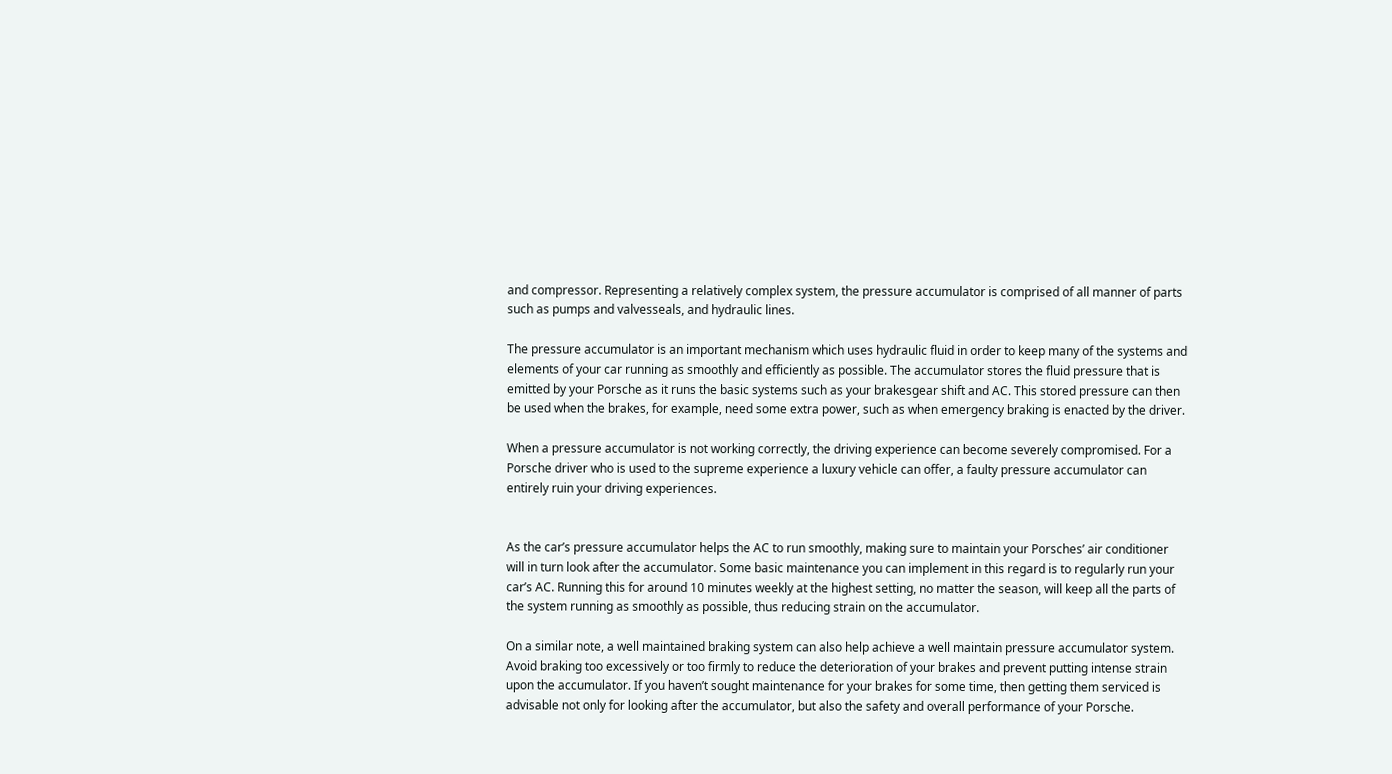and compressor. Representing a relatively complex system, the pressure accumulator is comprised of all manner of parts such as pumps and valvesseals, and hydraulic lines.

The pressure accumulator is an important mechanism which uses hydraulic fluid in order to keep many of the systems and elements of your car running as smoothly and efficiently as possible. The accumulator stores the fluid pressure that is emitted by your Porsche as it runs the basic systems such as your brakesgear shift and AC. This stored pressure can then be used when the brakes, for example, need some extra power, such as when emergency braking is enacted by the driver.

When a pressure accumulator is not working correctly, the driving experience can become severely compromised. For a Porsche driver who is used to the supreme experience a luxury vehicle can offer, a faulty pressure accumulator can entirely ruin your driving experiences.


As the car’s pressure accumulator helps the AC to run smoothly, making sure to maintain your Porsches’ air conditioner will in turn look after the accumulator. Some basic maintenance you can implement in this regard is to regularly run your car’s AC. Running this for around 10 minutes weekly at the highest setting, no matter the season, will keep all the parts of the system running as smoothly as possible, thus reducing strain on the accumulator.

On a similar note, a well maintained braking system can also help achieve a well maintain pressure accumulator system. Avoid braking too excessively or too firmly to reduce the deterioration of your brakes and prevent putting intense strain upon the accumulator. If you haven’t sought maintenance for your brakes for some time, then getting them serviced is advisable not only for looking after the accumulator, but also the safety and overall performance of your Porsche.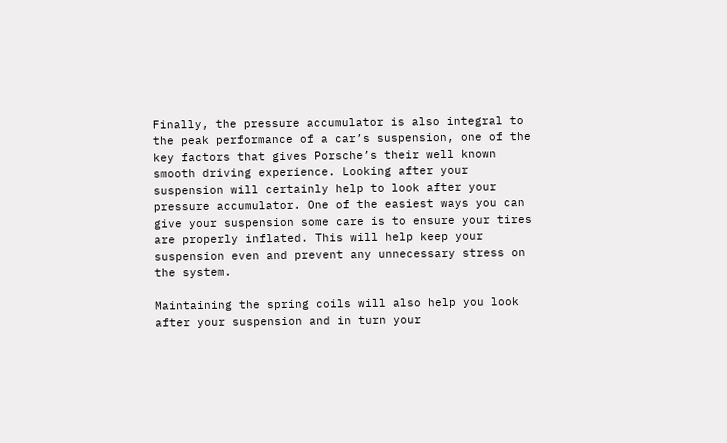Finally, the pressure accumulator is also integral to the peak performance of a car’s suspension, one of the key factors that gives Porsche’s their well known smooth driving experience. Looking after your suspension will certainly help to look after your pressure accumulator. One of the easiest ways you can give your suspension some care is to ensure your tires are properly inflated. This will help keep your suspension even and prevent any unnecessary stress on the system.

Maintaining the spring coils will also help you look after your suspension and in turn your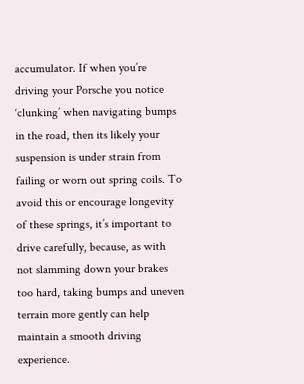accumulator. If when you’re driving your Porsche you notice ‘clunking’ when navigating bumps in the road, then its likely your suspension is under strain from failing or worn out spring coils. To avoid this or encourage longevity of these springs, it’s important to drive carefully, because, as with not slamming down your brakes too hard, taking bumps and uneven terrain more gently can help maintain a smooth driving experience.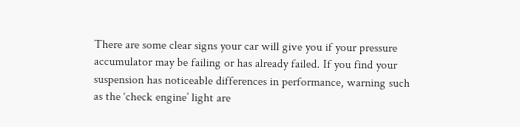There are some clear signs your car will give you if your pressure accumulator may be failing or has already failed. If you find your suspension has noticeable differences in performance, warning such as the ‘check engine’ light are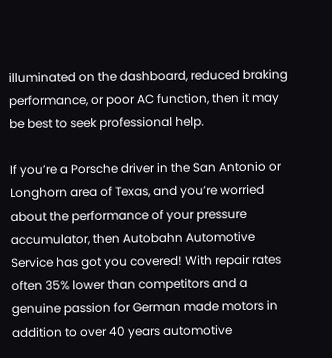illuminated on the dashboard, reduced braking performance, or poor AC function, then it may be best to seek professional help.

If you’re a Porsche driver in the San Antonio or Longhorn area of Texas, and you’re worried about the performance of your pressure accumulator, then Autobahn Automotive Service has got you covered! With repair rates often 35% lower than competitors and a genuine passion for German made motors in addition to over 40 years automotive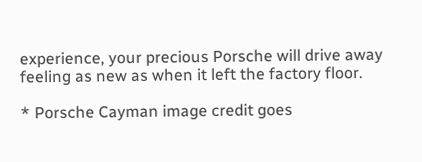experience, your precious Porsche will drive away feeling as new as when it left the factory floor.

* Porsche Cayman image credit goes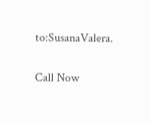to:SusanaValera.

Call Now